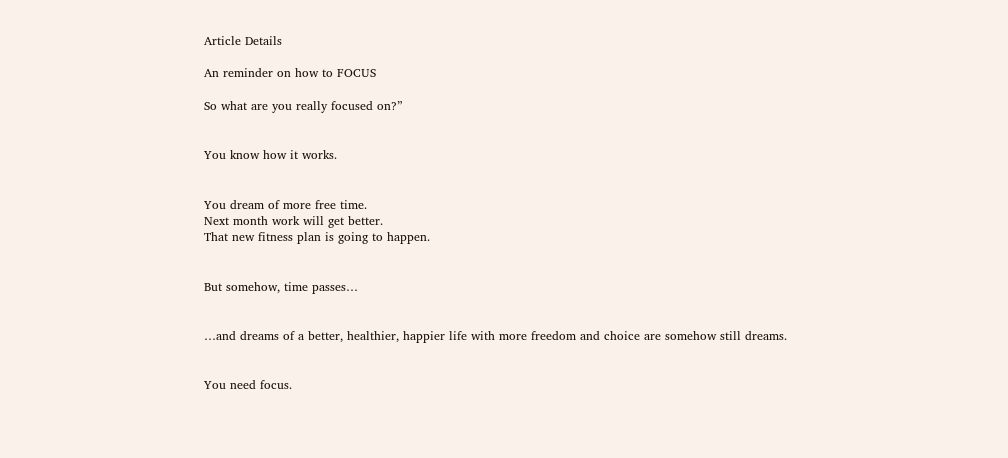Article Details

An reminder on how to FOCUS

So what are you really focused on?”


You know how it works.


You dream of more free time.
Next month work will get better.
That new fitness plan is going to happen.


But somehow, time passes…


…and dreams of a better, healthier, happier life with more freedom and choice are somehow still dreams.


You need focus.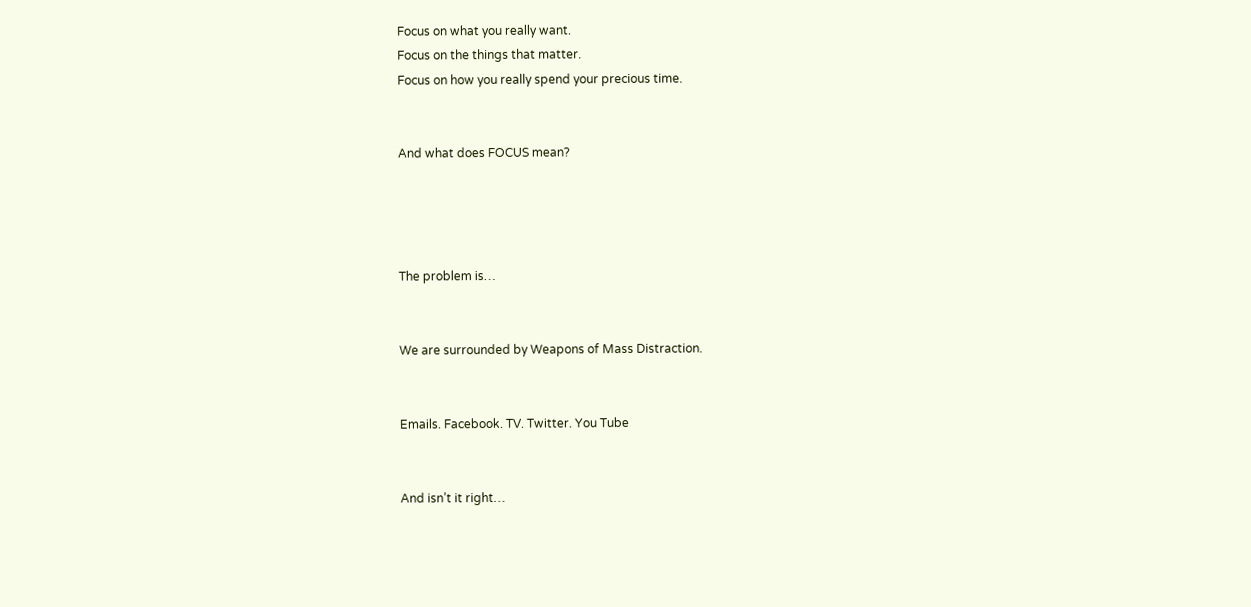Focus on what you really want.
Focus on the things that matter.
Focus on how you really spend your precious time.


And what does FOCUS mean?




The problem is…


We are surrounded by Weapons of Mass Distraction.


Emails. Facebook. TV. Twitter. You Tube


And isn’t it right…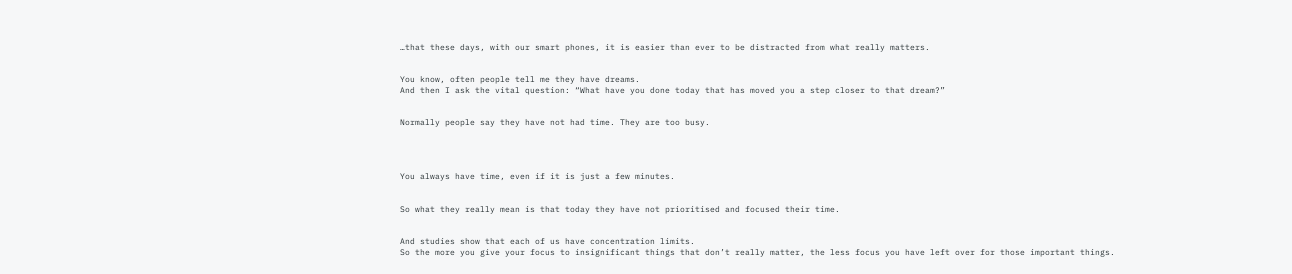…that these days, with our smart phones, it is easier than ever to be distracted from what really matters.


You know, often people tell me they have dreams.
And then I ask the vital question: “What have you done today that has moved you a step closer to that dream?”


Normally people say they have not had time. They are too busy.




You always have time, even if it is just a few minutes.


So what they really mean is that today they have not prioritised and focused their time.


And studies show that each of us have concentration limits.
So the more you give your focus to insignificant things that don’t really matter, the less focus you have left over for those important things.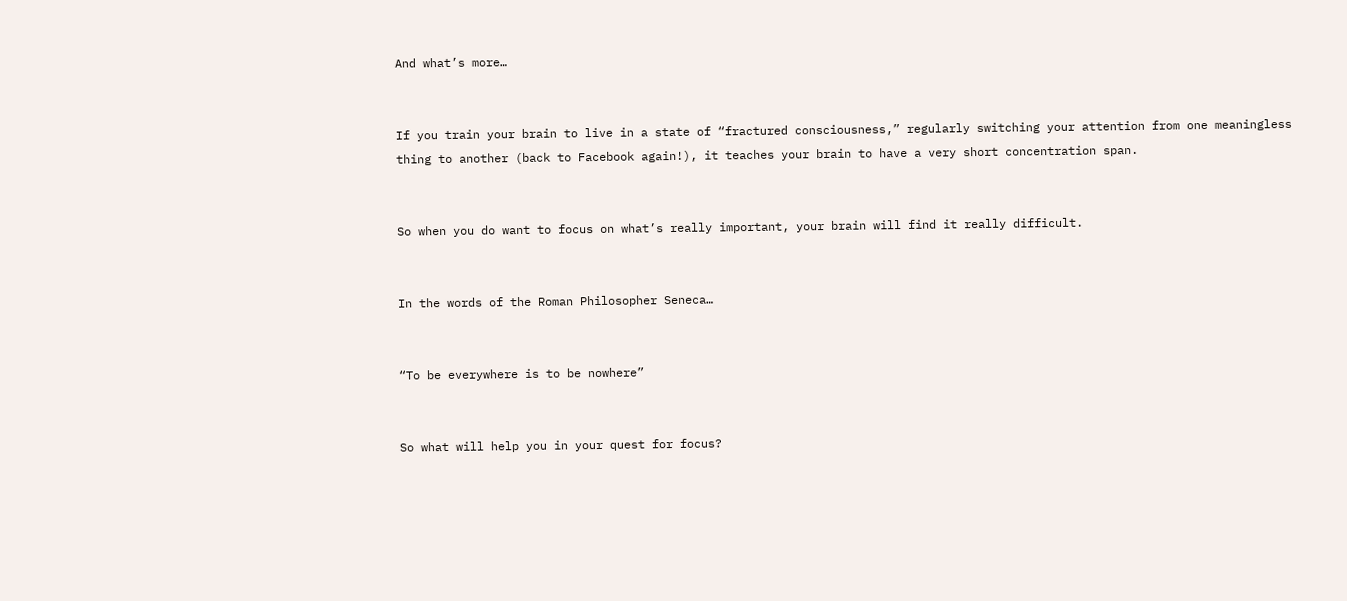And what’s more…


If you train your brain to live in a state of “fractured consciousness,” regularly switching your attention from one meaningless thing to another (back to Facebook again!), it teaches your brain to have a very short concentration span.


So when you do want to focus on what’s really important, your brain will find it really difficult.


In the words of the Roman Philosopher Seneca…


“To be everywhere is to be nowhere”


So what will help you in your quest for focus?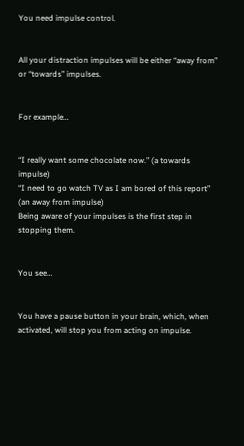You need impulse control.


All your distraction impulses will be either “away from” or “towards” impulses.


For example…


“I really want some chocolate now.” (a towards impulse)
“I need to go watch TV as I am bored of this report” (an away from impulse)
Being aware of your impulses is the first step in stopping them.


You see…


You have a pause button in your brain, which, when activated, will stop you from acting on impulse.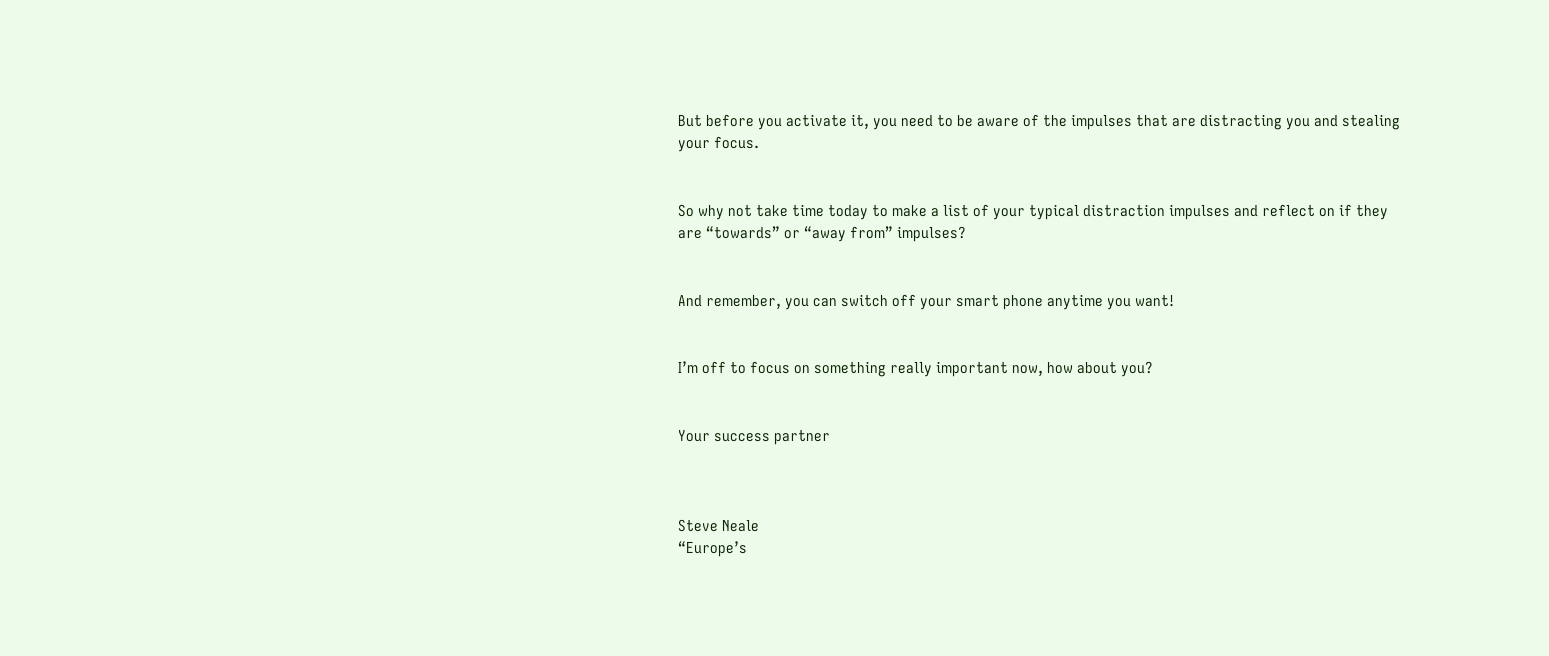But before you activate it, you need to be aware of the impulses that are distracting you and stealing your focus.


So why not take time today to make a list of your typical distraction impulses and reflect on if they are “towards” or “away from” impulses?


And remember, you can switch off your smart phone anytime you want!


I’m off to focus on something really important now, how about you?


Your success partner



Steve Neale
“Europe’s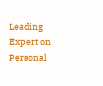Leading Expert on Personal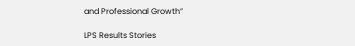and Professional Growth”

LPS Results Stories